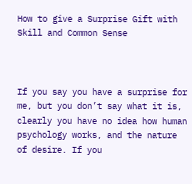How to give a Surprise Gift with Skill and Common Sense



If you say you have a surprise for me, but you don’t say what it is, clearly you have no idea how human psychology works, and the nature of desire. If you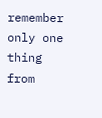remember only one thing from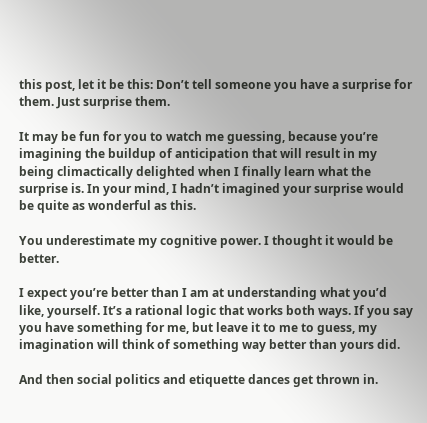this post, let it be this: Don’t tell someone you have a surprise for them. Just surprise them.

It may be fun for you to watch me guessing, because you’re imagining the buildup of anticipation that will result in my being climactically delighted when I finally learn what the surprise is. In your mind, I hadn’t imagined your surprise would be quite as wonderful as this.

You underestimate my cognitive power. I thought it would be better.

I expect you’re better than I am at understanding what you’d like, yourself. It’s a rational logic that works both ways. If you say you have something for me, but leave it to me to guess, my imagination will think of something way better than yours did.

And then social politics and etiquette dances get thrown in.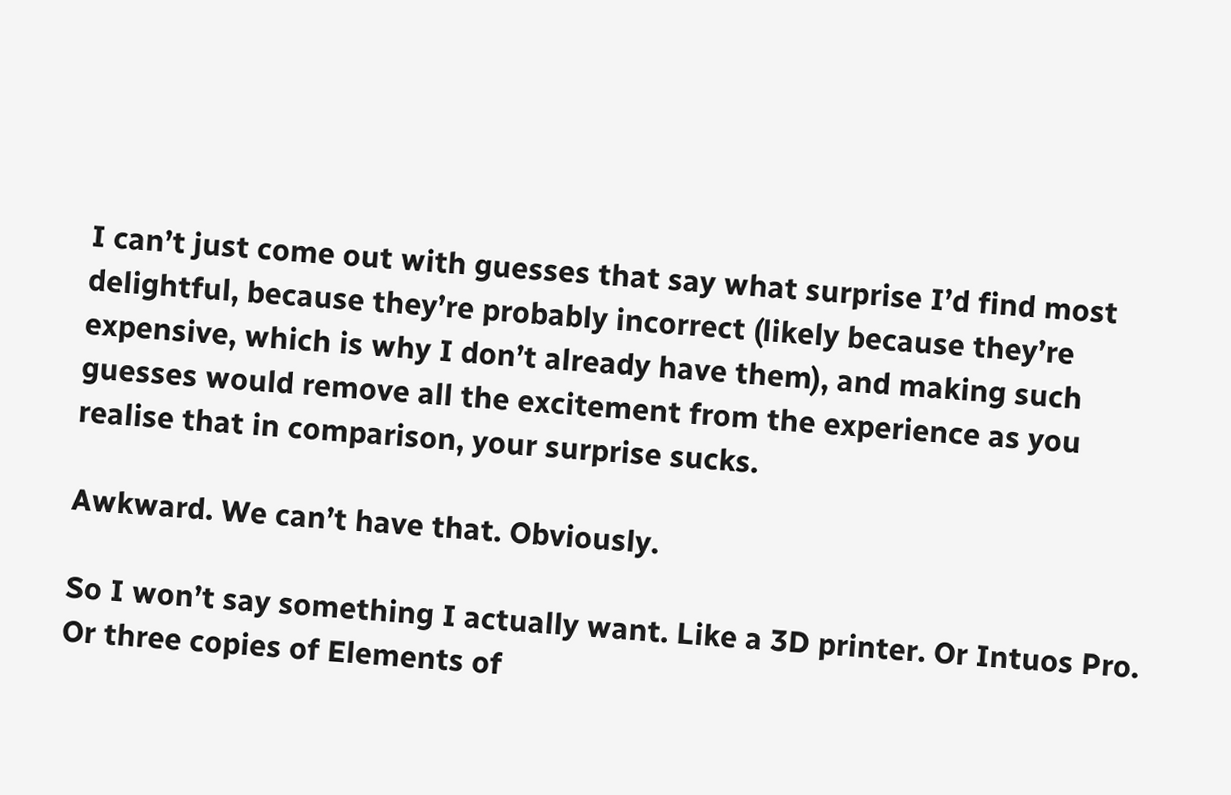I can’t just come out with guesses that say what surprise I’d find most delightful, because they’re probably incorrect (likely because they’re expensive, which is why I don’t already have them), and making such guesses would remove all the excitement from the experience as you realise that in comparison, your surprise sucks.

Awkward. We can’t have that. Obviously.

So I won’t say something I actually want. Like a 3D printer. Or Intuos Pro. Or three copies of Elements of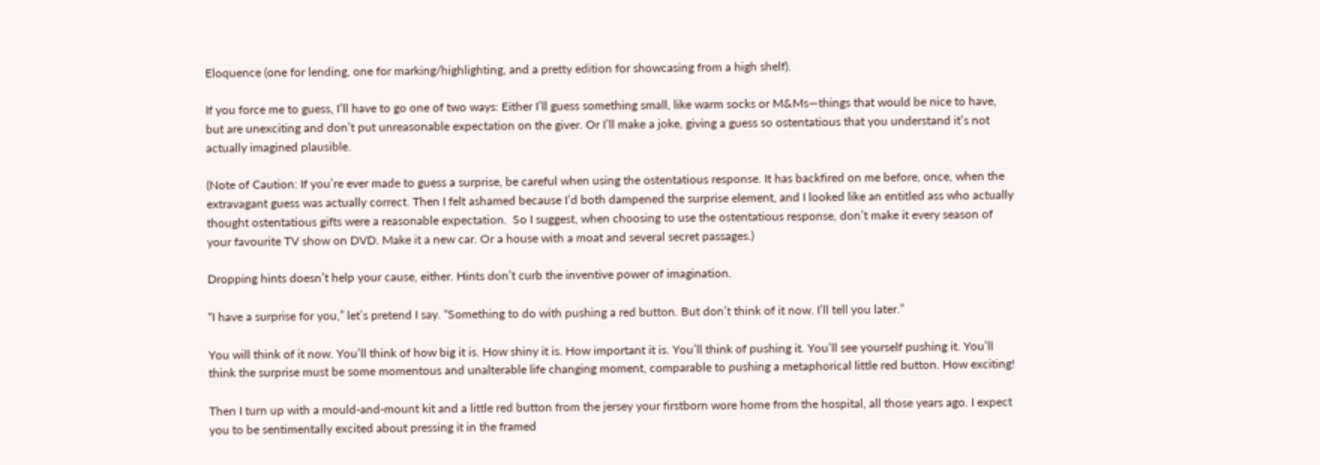Eloquence (one for lending, one for marking/highlighting, and a pretty edition for showcasing from a high shelf).

If you force me to guess, I’ll have to go one of two ways: Either I’ll guess something small, like warm socks or M&Ms—things that would be nice to have, but are unexciting and don’t put unreasonable expectation on the giver. Or I’ll make a joke, giving a guess so ostentatious that you understand it’s not actually imagined plausible.

(Note of Caution: If you’re ever made to guess a surprise, be careful when using the ostentatious response. It has backfired on me before, once, when the extravagant guess was actually correct. Then I felt ashamed because I’d both dampened the surprise element, and I looked like an entitled ass who actually thought ostentatious gifts were a reasonable expectation.  So I suggest, when choosing to use the ostentatious response, don’t make it every season of your favourite TV show on DVD. Make it a new car. Or a house with a moat and several secret passages.)

Dropping hints doesn’t help your cause, either. Hints don’t curb the inventive power of imagination.

“I have a surprise for you,” let’s pretend I say. “Something to do with pushing a red button. But don’t think of it now. I’ll tell you later.”

You will think of it now. You’ll think of how big it is. How shiny it is. How important it is. You’ll think of pushing it. You’ll see yourself pushing it. You’ll think the surprise must be some momentous and unalterable life changing moment, comparable to pushing a metaphorical little red button. How exciting!

Then I turn up with a mould-and-mount kit and a little red button from the jersey your firstborn wore home from the hospital, all those years ago. I expect you to be sentimentally excited about pressing it in the framed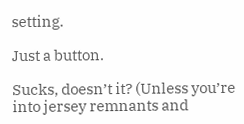setting.

Just a button.

Sucks, doesn’t it? (Unless you’re into jersey remnants and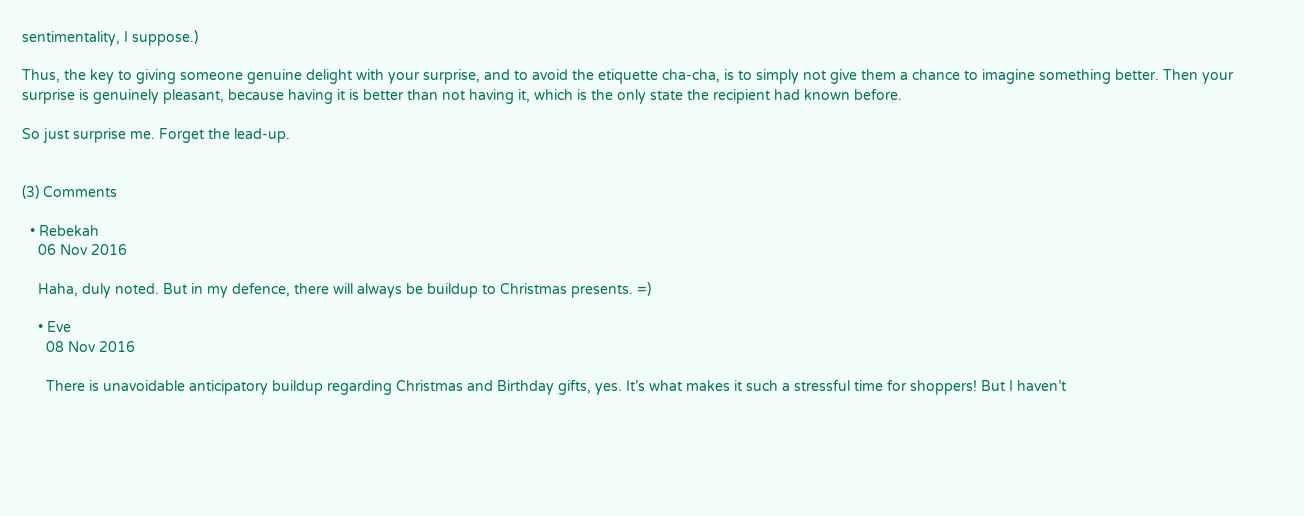sentimentality, I suppose.)

Thus, the key to giving someone genuine delight with your surprise, and to avoid the etiquette cha-cha, is to simply not give them a chance to imagine something better. Then your surprise is genuinely pleasant, because having it is better than not having it, which is the only state the recipient had known before.

So just surprise me. Forget the lead-up.


(3) Comments

  • Rebekah
    06 Nov 2016

    Haha, duly noted. But in my defence, there will always be buildup to Christmas presents. =)

    • Eve
      08 Nov 2016

      There is unavoidable anticipatory buildup regarding Christmas and Birthday gifts, yes. It’s what makes it such a stressful time for shoppers! But I haven’t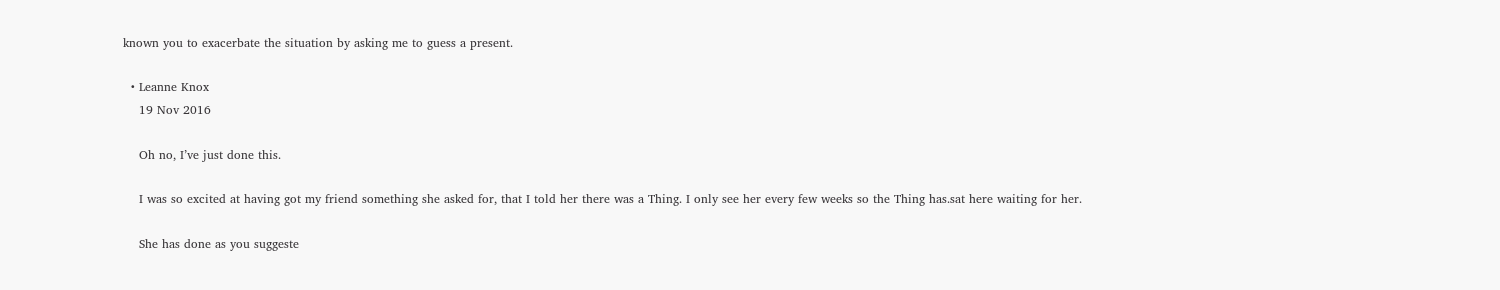known you to exacerbate the situation by asking me to guess a present.

  • Leanne Knox
    19 Nov 2016

    Oh no, I’ve just done this.

    I was so excited at having got my friend something she asked for, that I told her there was a Thing. I only see her every few weeks so the Thing has.sat here waiting for her.

    She has done as you suggeste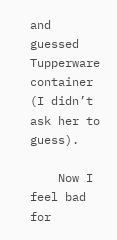and guessed Tupperware container (I didn’t ask her to guess).

    Now I feel bad for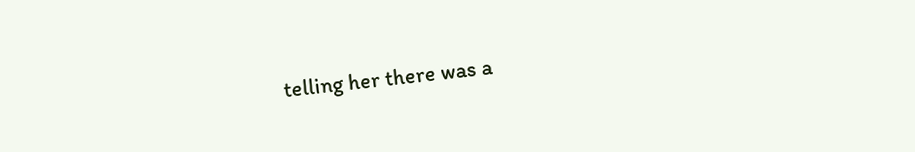telling her there was a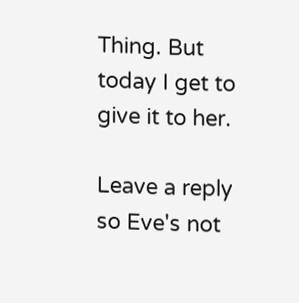Thing. But today I get to give it to her.

Leave a reply so Eve's not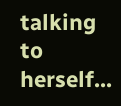talking to herself...